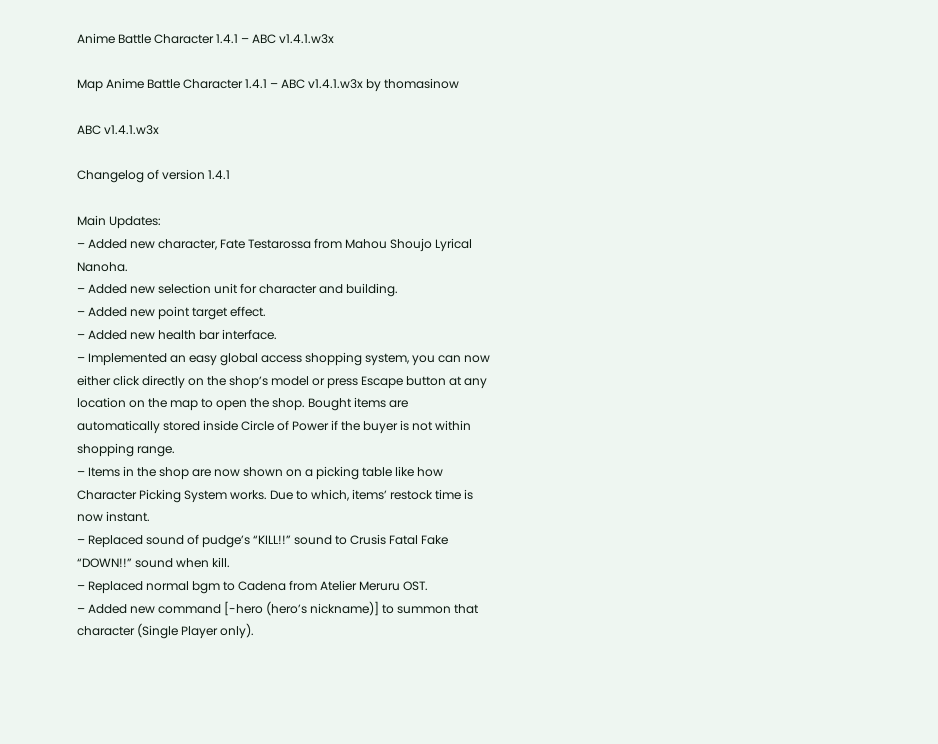Anime Battle Character 1.4.1 – ABC v1.4.1.w3x

Map Anime Battle Character 1.4.1 – ABC v1.4.1.w3x by thomasinow

ABC v1.4.1.w3x

Changelog of version 1.4.1

Main Updates:
– Added new character, Fate Testarossa from Mahou Shoujo Lyrical Nanoha.
– Added new selection unit for character and building.
– Added new point target effect.
– Added new health bar interface.
– Implemented an easy global access shopping system, you can now either click directly on the shop’s model or press Escape button at any location on the map to open the shop. Bought items are automatically stored inside Circle of Power if the buyer is not within shopping range.
– Items in the shop are now shown on a picking table like how Character Picking System works. Due to which, items’ restock time is now instant.
– Replaced sound of pudge’s “KILL!!” sound to Crusis Fatal Fake “DOWN!!” sound when kill.
– Replaced normal bgm to Cadena from Atelier Meruru OST.
– Added new command [-hero (hero’s nickname)] to summon that character (Single Player only).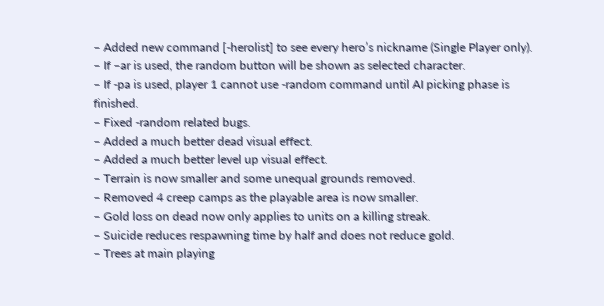– Added new command [-herolist] to see every hero’s nickname (Single Player only).
– If –ar is used, the random button will be shown as selected character.
– If -pa is used, player 1 cannot use -random command until AI picking phase is finished.
– Fixed -random related bugs.
– Added a much better dead visual effect.
– Added a much better level up visual effect.
– Terrain is now smaller and some unequal grounds removed.
– Removed 4 creep camps as the playable area is now smaller.
– Gold loss on dead now only applies to units on a killing streak.
– Suicide reduces respawning time by half and does not reduce gold.
– Trees at main playing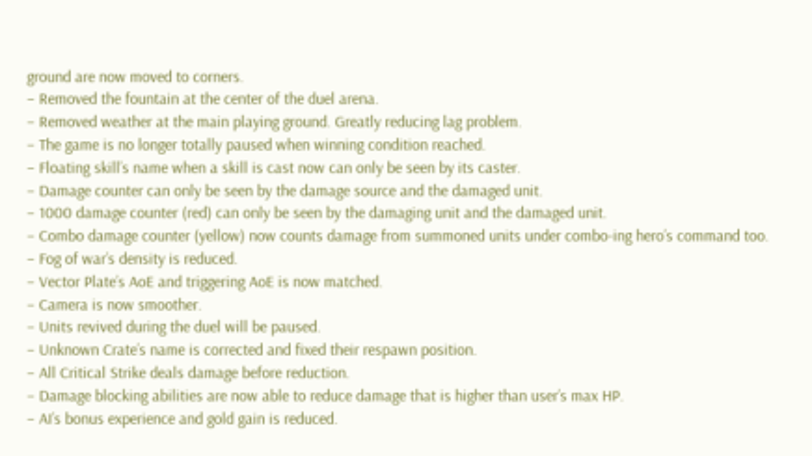ground are now moved to corners.
– Removed the fountain at the center of the duel arena.
– Removed weather at the main playing ground. Greatly reducing lag problem.
– The game is no longer totally paused when winning condition reached.
– Floating skill’s name when a skill is cast now can only be seen by its caster.
– Damage counter can only be seen by the damage source and the damaged unit.
– 1000 damage counter (red) can only be seen by the damaging unit and the damaged unit.
– Combo damage counter (yellow) now counts damage from summoned units under combo-ing hero’s command too.
– Fog of war’s density is reduced.
– Vector Plate’s AoE and triggering AoE is now matched.
– Camera is now smoother.
– Units revived during the duel will be paused.
– Unknown Crate’s name is corrected and fixed their respawn position.
– All Critical Strike deals damage before reduction.
– Damage blocking abilities are now able to reduce damage that is higher than user’s max HP.
– AI’s bonus experience and gold gain is reduced.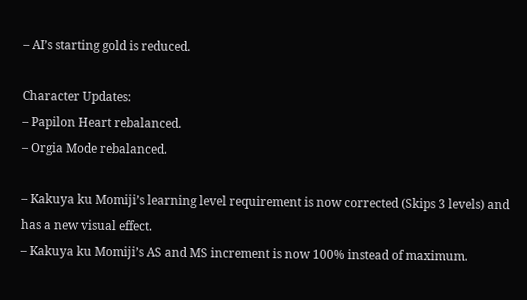– AI’s starting gold is reduced.

Character Updates:
– Papilon Heart rebalanced.
– Orgia Mode rebalanced.

– Kakuya ku Momiji’s learning level requirement is now corrected (Skips 3 levels) and has a new visual effect.
– Kakuya ku Momiji’s AS and MS increment is now 100% instead of maximum.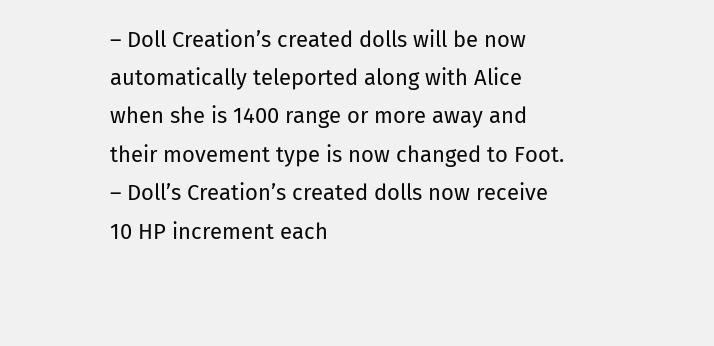– Doll Creation’s created dolls will be now automatically teleported along with Alice when she is 1400 range or more away and their movement type is now changed to Foot.
– Doll’s Creation’s created dolls now receive 10 HP increment each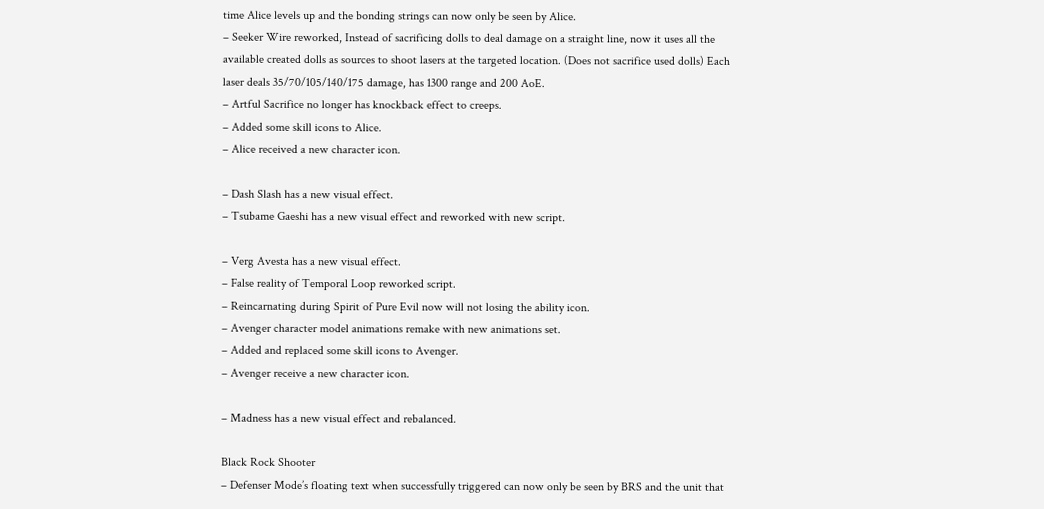time Alice levels up and the bonding strings can now only be seen by Alice.
– Seeker Wire reworked, Instead of sacrificing dolls to deal damage on a straight line, now it uses all the available created dolls as sources to shoot lasers at the targeted location. (Does not sacrifice used dolls) Each laser deals 35/70/105/140/175 damage, has 1300 range and 200 AoE.
– Artful Sacrifice no longer has knockback effect to creeps.
– Added some skill icons to Alice.
– Alice received a new character icon.

– Dash Slash has a new visual effect.
– Tsubame Gaeshi has a new visual effect and reworked with new script.

– Verg Avesta has a new visual effect.
– False reality of Temporal Loop reworked script.
– Reincarnating during Spirit of Pure Evil now will not losing the ability icon.
– Avenger character model animations remake with new animations set.
– Added and replaced some skill icons to Avenger.
– Avenger receive a new character icon.

– Madness has a new visual effect and rebalanced.

Black Rock Shooter
– Defenser Mode’s floating text when successfully triggered can now only be seen by BRS and the unit that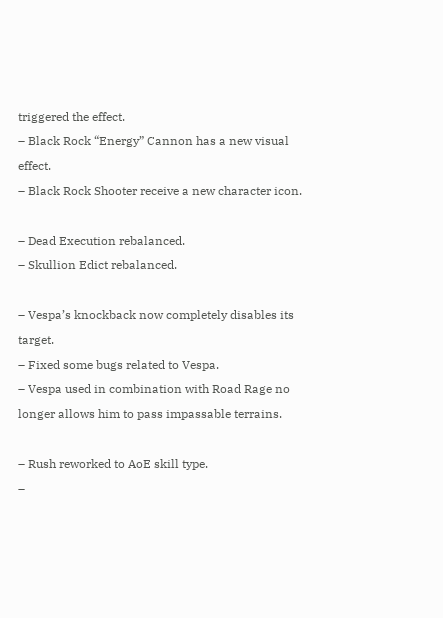triggered the effect.
– Black Rock “Energy” Cannon has a new visual effect.
– Black Rock Shooter receive a new character icon.

– Dead Execution rebalanced.
– Skullion Edict rebalanced.

– Vespa’s knockback now completely disables its target.
– Fixed some bugs related to Vespa.
– Vespa used in combination with Road Rage no longer allows him to pass impassable terrains.

– Rush reworked to AoE skill type.
–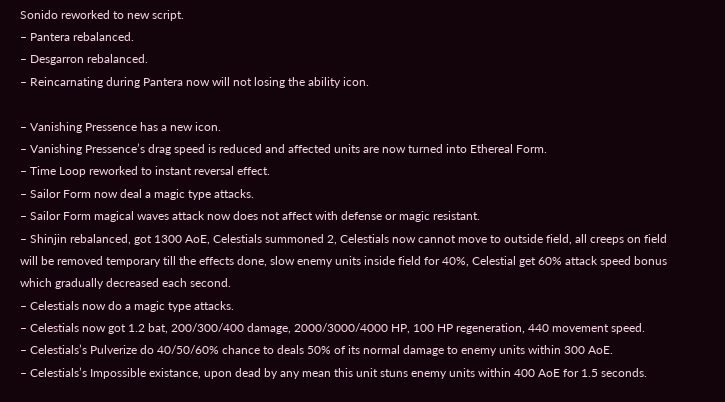Sonido reworked to new script.
– Pantera rebalanced.
– Desgarron rebalanced.
– Reincarnating during Pantera now will not losing the ability icon.

– Vanishing Pressence has a new icon.
– Vanishing Pressence’s drag speed is reduced and affected units are now turned into Ethereal Form.
– Time Loop reworked to instant reversal effect.
– Sailor Form now deal a magic type attacks.
– Sailor Form magical waves attack now does not affect with defense or magic resistant.
– Shinjin rebalanced, got 1300 AoE, Celestials summoned 2, Celestials now cannot move to outside field, all creeps on field will be removed temporary till the effects done, slow enemy units inside field for 40%, Celestial get 60% attack speed bonus which gradually decreased each second.
– Celestials now do a magic type attacks.
– Celestials now got 1.2 bat, 200/300/400 damage, 2000/3000/4000 HP, 100 HP regeneration, 440 movement speed.
– Celestials’s Pulverize do 40/50/60% chance to deals 50% of its normal damage to enemy units within 300 AoE.
– Celestials’s Impossible existance, upon dead by any mean this unit stuns enemy units within 400 AoE for 1.5 seconds.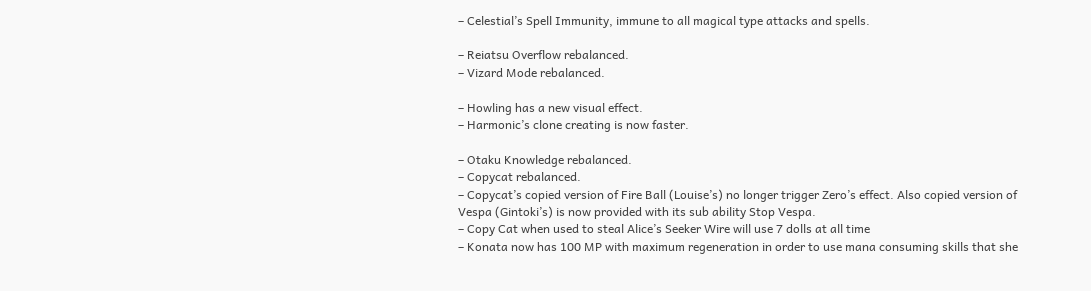– Celestial’s Spell Immunity, immune to all magical type attacks and spells.

– Reiatsu Overflow rebalanced.
– Vizard Mode rebalanced.

– Howling has a new visual effect.
– Harmonic’s clone creating is now faster.

– Otaku Knowledge rebalanced.
– Copycat rebalanced.
– Copycat’s copied version of Fire Ball (Louise’s) no longer trigger Zero’s effect. Also copied version of Vespa (Gintoki’s) is now provided with its sub ability Stop Vespa.
– Copy Cat when used to steal Alice’s Seeker Wire will use 7 dolls at all time
– Konata now has 100 MP with maximum regeneration in order to use mana consuming skills that she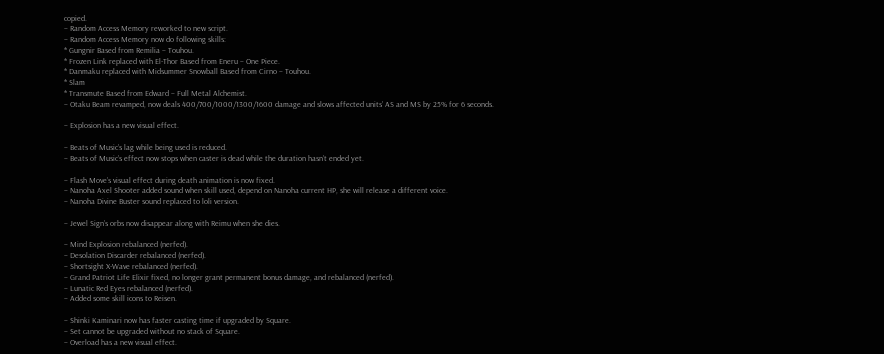copied.
– Random Access Memory reworked to new script.
– Random Access Memory now do following skills:
* Gungnir Based from Remilia – Touhou.
* Frozen Link replaced with El-Thor Based from Eneru – One Piece.
* Danmaku replaced with Midsummer Snowball Based from Cirno – Touhou.
* Slam
* Transmute Based from Edward – Full Metal Alchemist.
– Otaku Beam revamped, now deals 400/700/1000/1300/1600 damage and slows affected units’ AS and MS by 25% for 6 seconds.

– Explosion has a new visual effect.

– Beats of Music’s lag while being used is reduced.
– Beats of Music’s effect now stops when caster is dead while the duration hasn’t ended yet.

– Flash Move’s visual effect during death animation is now fixed.
– Nanoha Axel Shooter added sound when skill used, depend on Nanoha current HP, she will release a different voice.
– Nanoha Divine Buster sound replaced to loli version.

– Jewel Sign’s orbs now disappear along with Reimu when she dies.

– Mind Explosion rebalanced (nerfed).
– Desolation Discarder rebalanced (nerfed).
– Shortsight X-Wave rebalanced (nerfed).
– Grand Patriot Life Elixir fixed, no longer grant permanent bonus damage, and rebalanced (nerfed).
– Lunatic Red Eyes rebalanced (nerfed).
– Added some skill icons to Reisen.

– Shinki Kaminari now has faster casting time if upgraded by Square.
– Set cannot be upgraded without no stack of Square.
– Overload has a new visual effect.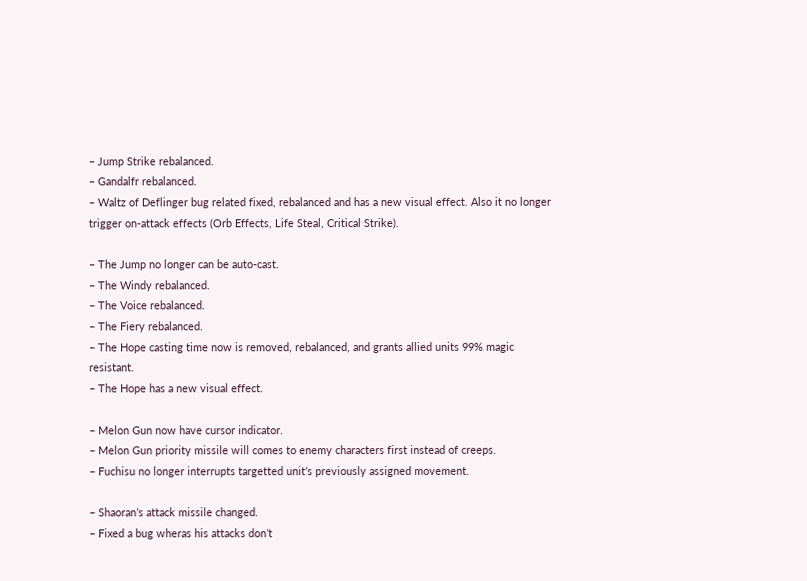– Jump Strike rebalanced.
– Gandalfr rebalanced.
– Waltz of Deflinger bug related fixed, rebalanced and has a new visual effect. Also it no longer trigger on-attack effects (Orb Effects, Life Steal, Critical Strike).

– The Jump no longer can be auto-cast.
– The Windy rebalanced.
– The Voice rebalanced.
– The Fiery rebalanced.
– The Hope casting time now is removed, rebalanced, and grants allied units 99% magic resistant.
– The Hope has a new visual effect.

– Melon Gun now have cursor indicator.
– Melon Gun priority missile will comes to enemy characters first instead of creeps.
– Fuchisu no longer interrupts targetted unit’s previously assigned movement.

– Shaoran’s attack missile changed.
– Fixed a bug wheras his attacks don’t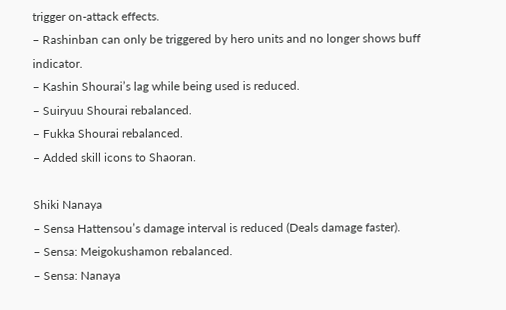trigger on-attack effects.
– Rashinban can only be triggered by hero units and no longer shows buff indicator.
– Kashin Shourai’s lag while being used is reduced.
– Suiryuu Shourai rebalanced.
– Fukka Shourai rebalanced.
– Added skill icons to Shaoran.

Shiki Nanaya
– Sensa Hattensou’s damage interval is reduced (Deals damage faster).
– Sensa: Meigokushamon rebalanced.
– Sensa: Nanaya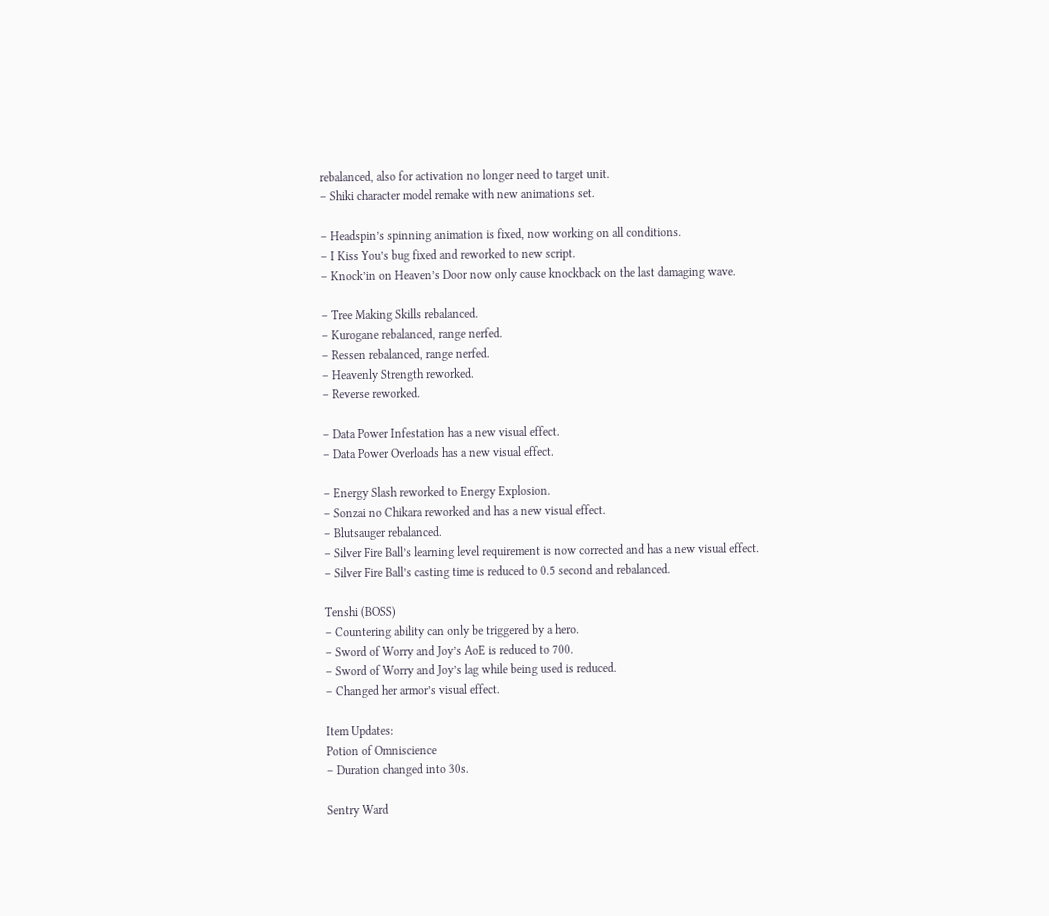rebalanced, also for activation no longer need to target unit.
– Shiki character model remake with new animations set.

– Headspin’s spinning animation is fixed, now working on all conditions.
– I Kiss You’s bug fixed and reworked to new script.
– Knock’in on Heaven’s Door now only cause knockback on the last damaging wave.

– Tree Making Skills rebalanced.
– Kurogane rebalanced, range nerfed.
– Ressen rebalanced, range nerfed.
– Heavenly Strength reworked.
– Reverse reworked.

– Data Power Infestation has a new visual effect.
– Data Power Overloads has a new visual effect.

– Energy Slash reworked to Energy Explosion.
– Sonzai no Chikara reworked and has a new visual effect.
– Blutsauger rebalanced.
– Silver Fire Ball’s learning level requirement is now corrected and has a new visual effect.
– Silver Fire Ball’s casting time is reduced to 0.5 second and rebalanced.

Tenshi (BOSS)
– Countering ability can only be triggered by a hero.
– Sword of Worry and Joy’s AoE is reduced to 700.
– Sword of Worry and Joy’s lag while being used is reduced.
– Changed her armor’s visual effect.

Item Updates:
Potion of Omniscience
– Duration changed into 30s.

Sentry Ward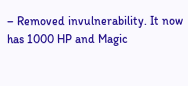– Removed invulnerability. It now has 1000 HP and Magic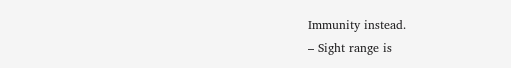Immunity instead.
– Sight range is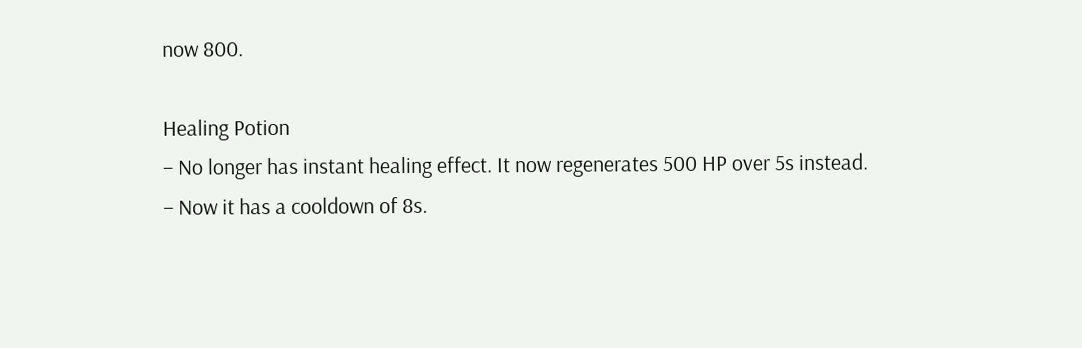now 800.

Healing Potion
– No longer has instant healing effect. It now regenerates 500 HP over 5s instead.
– Now it has a cooldown of 8s.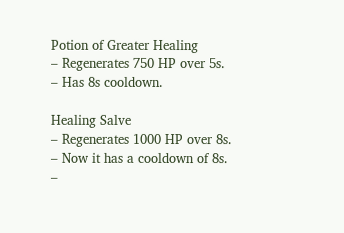Potion of Greater Healing
– Regenerates 750 HP over 5s.
– Has 8s cooldown.

Healing Salve
– Regenerates 1000 HP over 8s.
– Now it has a cooldown of 8s.
–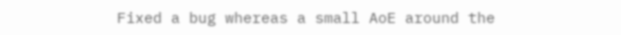Fixed a bug whereas a small AoE around the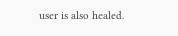user is also healed.